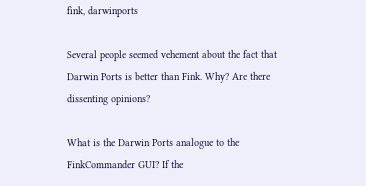fink, darwinports

Several people seemed vehement about the fact that Darwin Ports is better than Fink. Why? Are there dissenting opinions?

What is the Darwin Ports analogue to the FinkCommander GUI? If the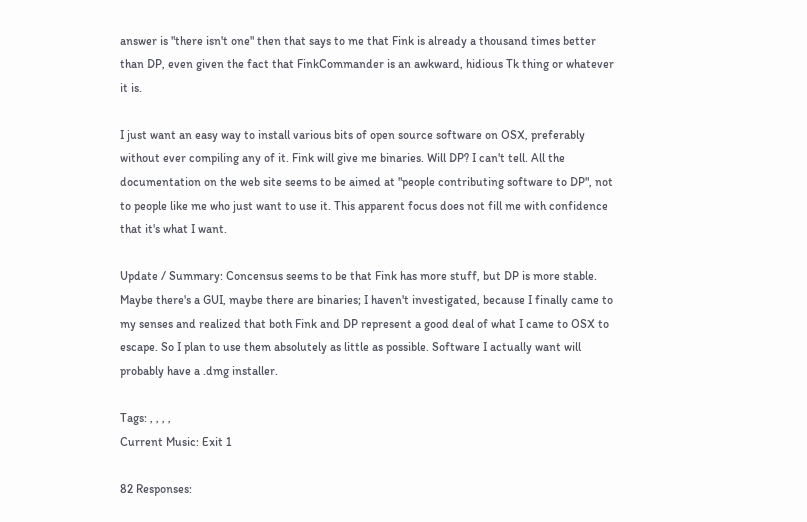answer is "there isn't one" then that says to me that Fink is already a thousand times better than DP, even given the fact that FinkCommander is an awkward, hidious Tk thing or whatever it is.

I just want an easy way to install various bits of open source software on OSX, preferably without ever compiling any of it. Fink will give me binaries. Will DP? I can't tell. All the documentation on the web site seems to be aimed at "people contributing software to DP", not to people like me who just want to use it. This apparent focus does not fill me with confidence that it's what I want.

Update / Summary: Concensus seems to be that Fink has more stuff, but DP is more stable. Maybe there's a GUI, maybe there are binaries; I haven't investigated, because I finally came to my senses and realized that both Fink and DP represent a good deal of what I came to OSX to escape. So I plan to use them absolutely as little as possible. Software I actually want will probably have a .dmg installer.

Tags: , , , ,
Current Music: Exit 1

82 Responses: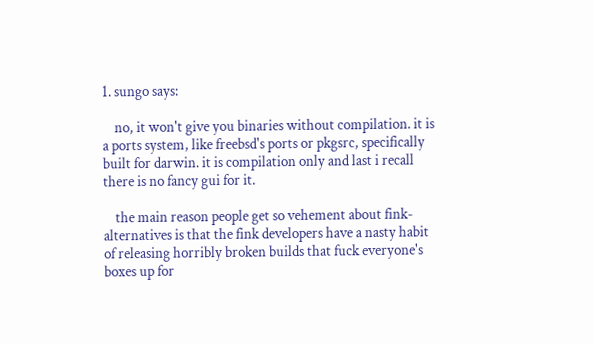1. sungo says:

    no, it won't give you binaries without compilation. it is a ports system, like freebsd's ports or pkgsrc, specifically built for darwin. it is compilation only and last i recall there is no fancy gui for it.

    the main reason people get so vehement about fink-alternatives is that the fink developers have a nasty habit of releasing horribly broken builds that fuck everyone's boxes up for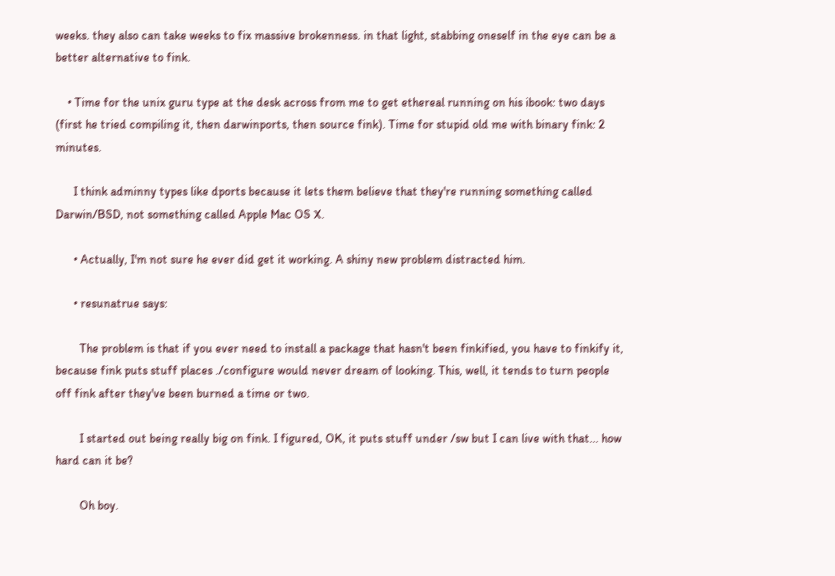weeks. they also can take weeks to fix massive brokenness. in that light, stabbing oneself in the eye can be a better alternative to fink.

    • Time for the unix guru type at the desk across from me to get ethereal running on his ibook: two days (first he tried compiling it, then darwinports, then source fink). Time for stupid old me with binary fink: 2 minutes.

      I think adminny types like dports because it lets them believe that they're running something called Darwin/BSD, not something called Apple Mac OS X.

      • Actually, I'm not sure he ever did get it working. A shiny new problem distracted him.

      • resunatrue says:

        The problem is that if you ever need to install a package that hasn't been finkified, you have to finkify it, because fink puts stuff places ./configure would never dream of looking. This, well, it tends to turn people off fink after they've been burned a time or two.

        I started out being really big on fink. I figured, OK, it puts stuff under /sw but I can live with that... how hard can it be?

        Oh boy.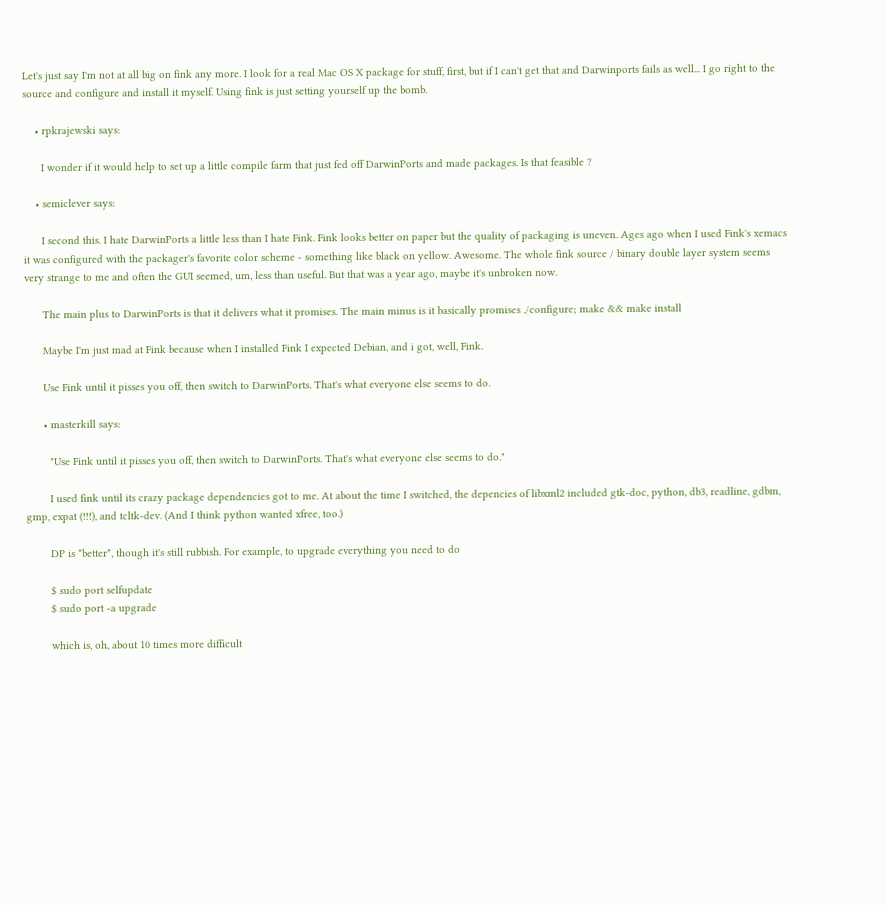Let's just say I'm not at all big on fink any more. I look for a real Mac OS X package for stuff, first, but if I can't get that and Darwinports fails as well... I go right to the source and configure and install it myself. Using fink is just setting yourself up the bomb.

    • rpkrajewski says:

      I wonder if it would help to set up a little compile farm that just fed off DarwinPorts and made packages. Is that feasible ?

    • semiclever says:

      I second this. I hate DarwinPorts a little less than I hate Fink. Fink looks better on paper but the quality of packaging is uneven. Ages ago when I used Fink's xemacs it was configured with the packager's favorite color scheme - something like black on yellow. Awesome. The whole fink source / binary double layer system seems very strange to me and often the GUI seemed, um, less than useful. But that was a year ago, maybe it's unbroken now.

      The main plus to DarwinPorts is that it delivers what it promises. The main minus is it basically promises ./configure; make && make install

      Maybe I'm just mad at Fink because when I installed Fink I expected Debian, and i got, well, Fink.

      Use Fink until it pisses you off, then switch to DarwinPorts. That's what everyone else seems to do.

      • masterkill says:

        "Use Fink until it pisses you off, then switch to DarwinPorts. That's what everyone else seems to do."

        I used fink until its crazy package dependencies got to me. At about the time I switched, the depencies of libxml2 included gtk-doc, python, db3, readline, gdbm, gmp, expat (!!!), and tcltk-dev. (And I think python wanted xfree, too.)

        DP is *better*, though it's still rubbish. For example, to upgrade everything you need to do

        $ sudo port selfupdate
        $ sudo port -a upgrade

        which is, oh, about 10 times more difficult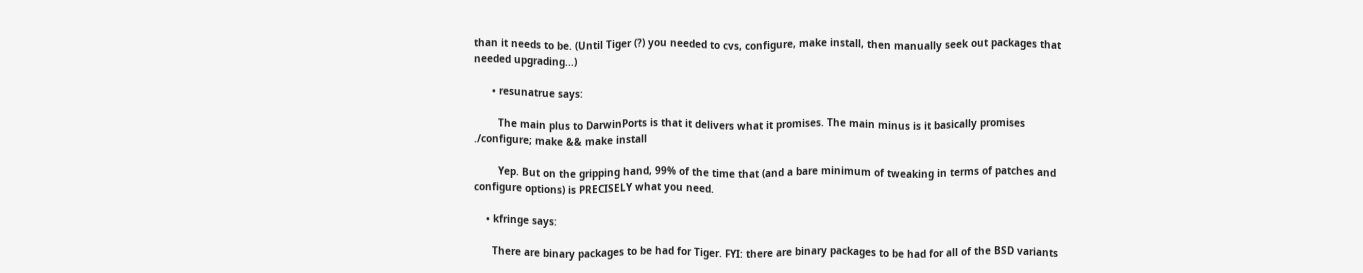than it needs to be. (Until Tiger (?) you needed to cvs, configure, make install, then manually seek out packages that needed upgrading...)

      • resunatrue says:

        The main plus to DarwinPorts is that it delivers what it promises. The main minus is it basically promises ./configure; make && make install

        Yep. But on the gripping hand, 99% of the time that (and a bare minimum of tweaking in terms of patches and configure options) is PRECISELY what you need.

    • kfringe says:

      There are binary packages to be had for Tiger. FYI: there are binary packages to be had for all of the BSD variants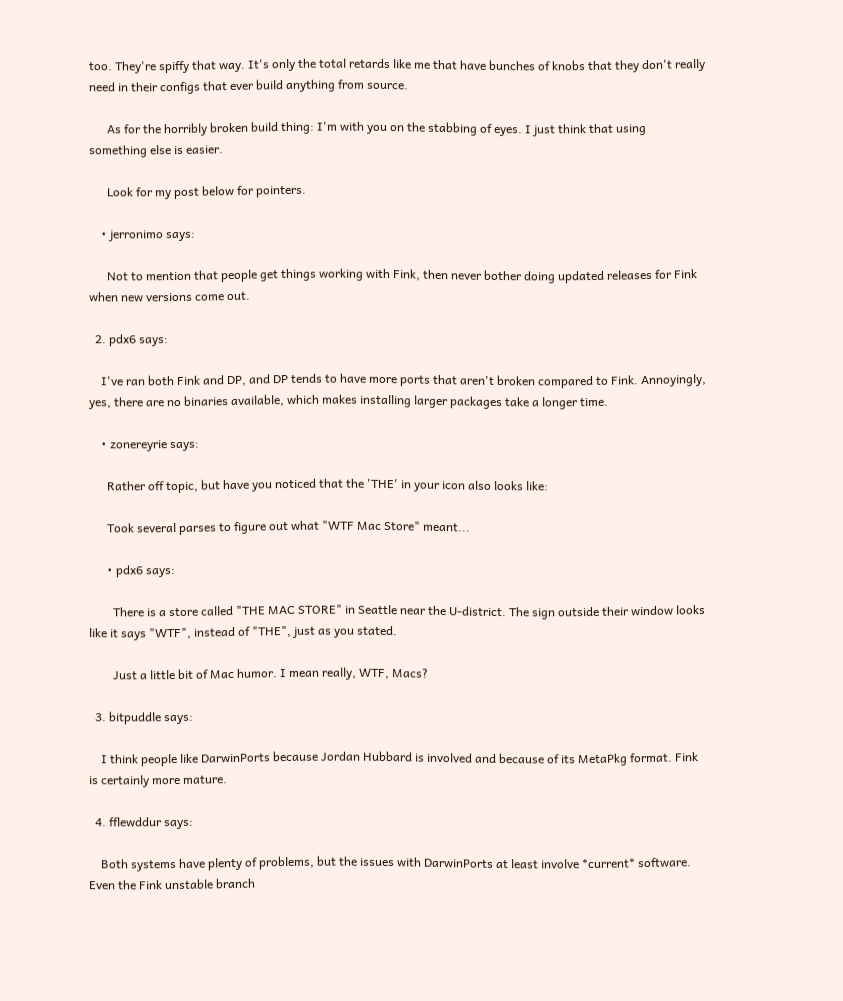too. They're spiffy that way. It's only the total retards like me that have bunches of knobs that they don't really need in their configs that ever build anything from source.

      As for the horribly broken build thing: I'm with you on the stabbing of eyes. I just think that using something else is easier.

      Look for my post below for pointers.

    • jerronimo says:

      Not to mention that people get things working with Fink, then never bother doing updated releases for Fink when new versions come out.

  2. pdx6 says:

    I've ran both Fink and DP, and DP tends to have more ports that aren't broken compared to Fink. Annoyingly, yes, there are no binaries available, which makes installing larger packages take a longer time.

    • zonereyrie says:

      Rather off topic, but have you noticed that the 'THE' in your icon also looks like:

      Took several parses to figure out what "WTF Mac Store" meant...

      • pdx6 says:

        There is a store called "THE MAC STORE" in Seattle near the U-district. The sign outside their window looks like it says "WTF", instead of "THE", just as you stated.

        Just a little bit of Mac humor. I mean really, WTF, Macs?

  3. bitpuddle says:

    I think people like DarwinPorts because Jordan Hubbard is involved and because of its MetaPkg format. Fink is certainly more mature.

  4. fflewddur says:

    Both systems have plenty of problems, but the issues with DarwinPorts at least involve *current* software. Even the Fink unstable branch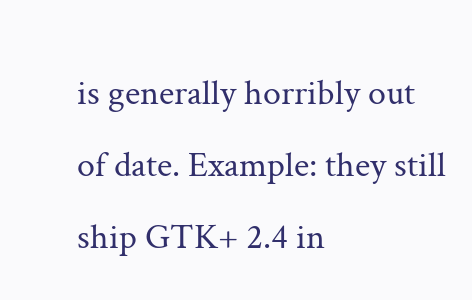is generally horribly out of date. Example: they still ship GTK+ 2.4 in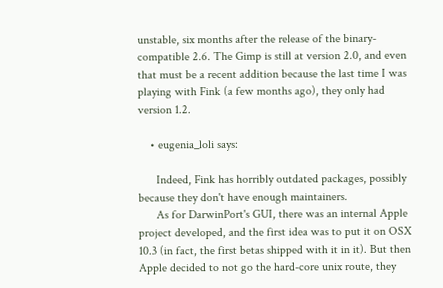unstable, six months after the release of the binary-compatible 2.6. The Gimp is still at version 2.0, and even that must be a recent addition because the last time I was playing with Fink (a few months ago), they only had version 1.2.

    • eugenia_loli says:

      Indeed, Fink has horribly outdated packages, possibly because they don't have enough maintainers.
      As for DarwinPort's GUI, there was an internal Apple project developed, and the first idea was to put it on OSX 10.3 (in fact, the first betas shipped with it in it). But then Apple decided to not go the hard-core unix route, they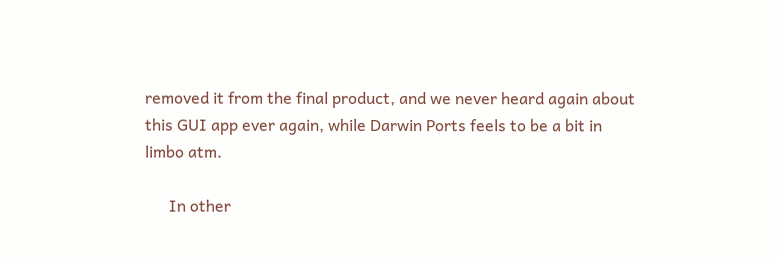removed it from the final product, and we never heard again about this GUI app ever again, while Darwin Ports feels to be a bit in limbo atm.

      In other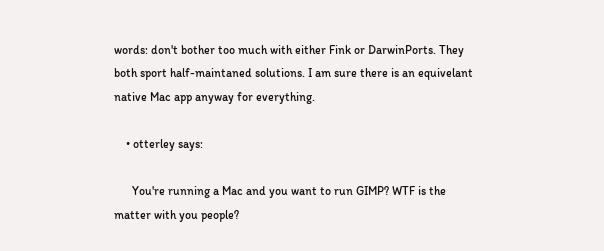words: don't bother too much with either Fink or DarwinPorts. They both sport half-maintaned solutions. I am sure there is an equivelant native Mac app anyway for everything.

    • otterley says:

      You're running a Mac and you want to run GIMP? WTF is the matter with you people?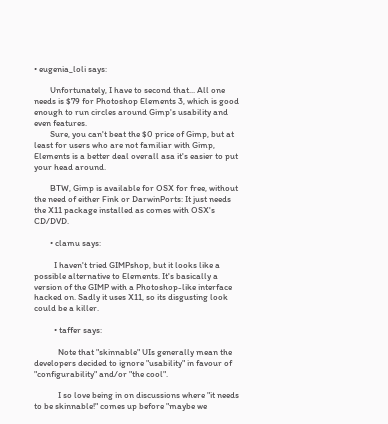• eugenia_loli says:

        Unfortunately, I have to second that... All one needs is $79 for Photoshop Elements 3, which is good enough to run circles around Gimp's usability and even features.
        Sure, you can't beat the $0 price of Gimp, but at least for users who are not familiar with Gimp, Elements is a better deal overall asa it's easier to put your head around.

        BTW, Gimp is available for OSX for free, without the need of either Fink or DarwinPorts: It just needs the X11 package installed as comes with OSX's CD/DVD.

        • clamu says:

          I haven't tried GIMPshop, but it looks like a possible alternative to Elements. It's basically a version of the GIMP with a Photoshop-like interface hacked on. Sadly it uses X11, so its disgusting look could be a killer.

          • taffer says:

            Note that "skinnable" UIs generally mean the developers decided to ignore "usability" in favour of "configurability" and/or "the cool".

            I so love being in on discussions where "it needs to be skinnable!" comes up before "maybe we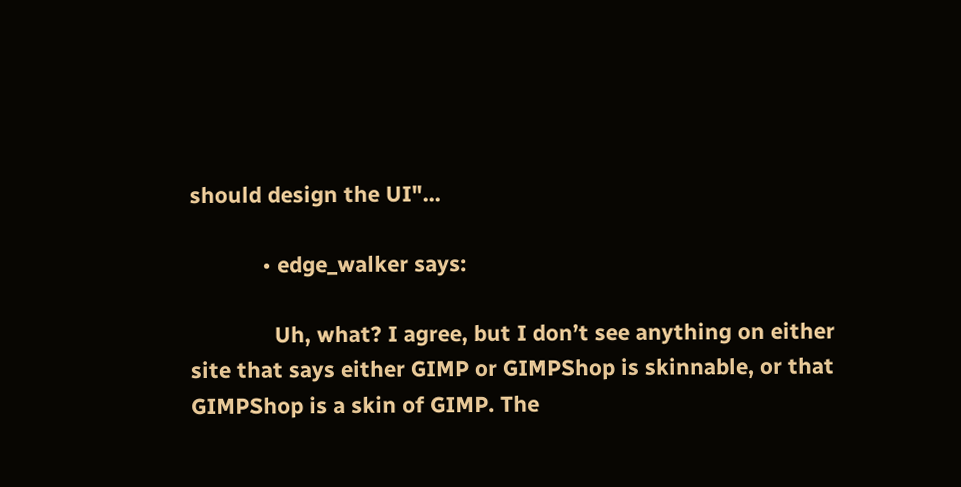should design the UI"...

            • edge_walker says:

              Uh, what? I agree, but I don’t see anything on either site that says either GIMP or GIMPShop is skinnable, or that GIMPShop is a skin of GIMP. The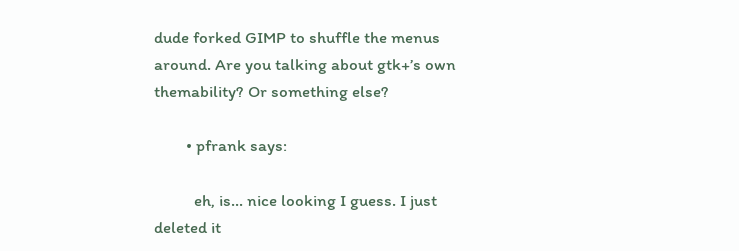dude forked GIMP to shuffle the menus around. Are you talking about gtk+’s own themability? Or something else?

        • pfrank says:

          eh, is... nice looking I guess. I just deleted it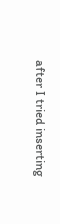after I tried inserting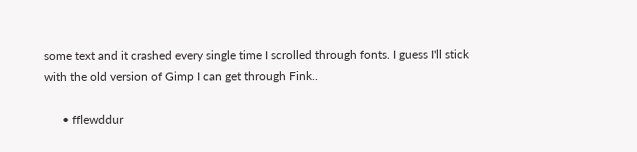some text and it crashed every single time I scrolled through fonts. I guess I'll stick with the old version of Gimp I can get through Fink..

      • fflewddur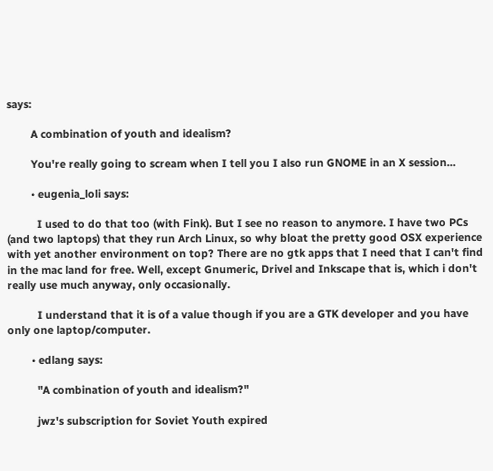says:

        A combination of youth and idealism?

        You're really going to scream when I tell you I also run GNOME in an X session...

        • eugenia_loli says:

          I used to do that too (with Fink). But I see no reason to anymore. I have two PCs (and two laptops) that they run Arch Linux, so why bloat the pretty good OSX experience with yet another environment on top? There are no gtk apps that I need that I can't find in the mac land for free. Well, except Gnumeric, Drivel and Inkscape that is, which i don't really use much anyway, only occasionally.

          I understand that it is of a value though if you are a GTK developer and you have only one laptop/computer.

        • edlang says:

          "A combination of youth and idealism?"

          jwz's subscription for Soviet Youth expired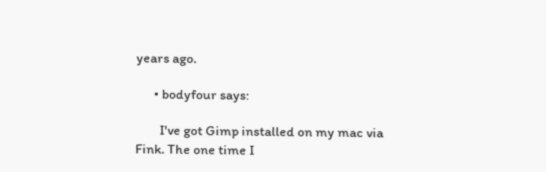years ago.

      • bodyfour says:

        I've got Gimp installed on my mac via Fink. The one time I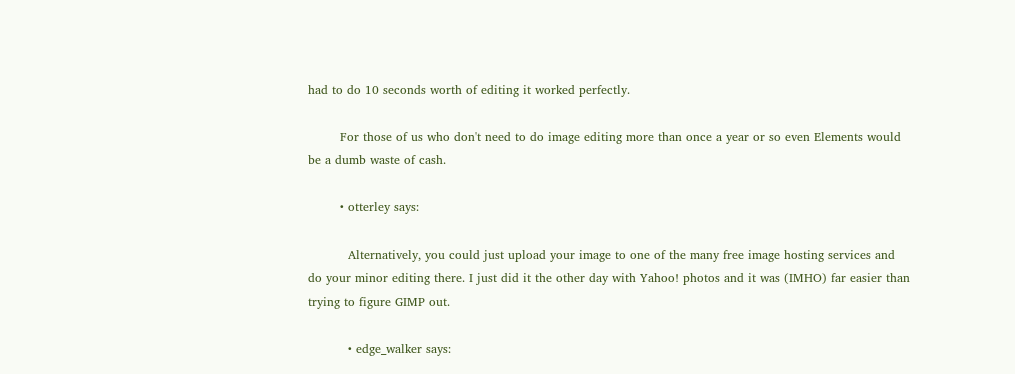had to do 10 seconds worth of editing it worked perfectly.

        For those of us who don't need to do image editing more than once a year or so even Elements would be a dumb waste of cash.

        • otterley says:

          Alternatively, you could just upload your image to one of the many free image hosting services and do your minor editing there. I just did it the other day with Yahoo! photos and it was (IMHO) far easier than trying to figure GIMP out.

          • edge_walker says: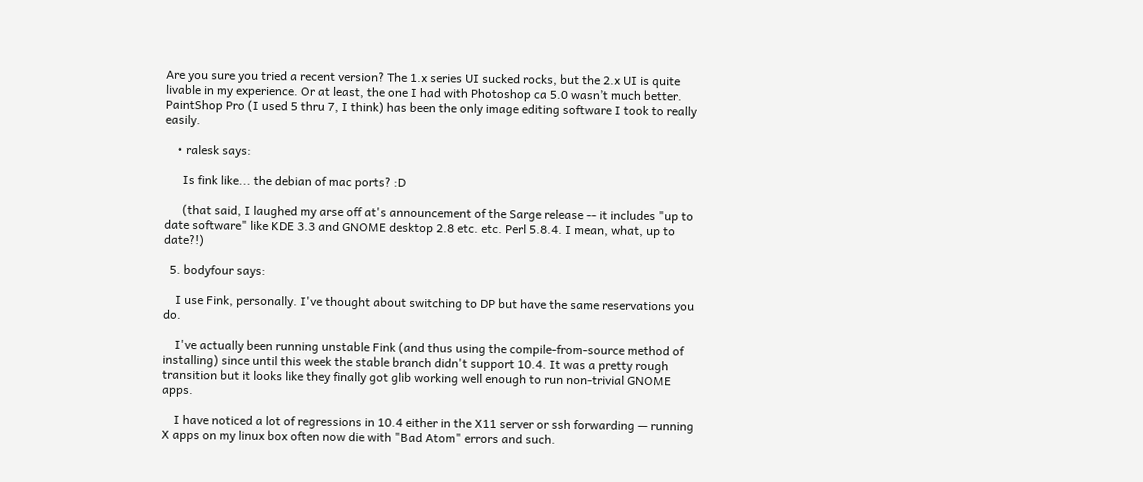Are you sure you tried a recent version? The 1.x series UI sucked rocks, but the 2.x UI is quite livable in my experience. Or at least, the one I had with Photoshop ca 5.0 wasn’t much better. PaintShop Pro (I used 5 thru 7, I think) has been the only image editing software I took to really easily.

    • ralesk says:

      Is fink like... the debian of mac ports? :D

      (that said, I laughed my arse off at's announcement of the Sarge release -- it includes "up to date software" like KDE 3.3 and GNOME desktop 2.8 etc. etc. Perl 5.8.4. I mean, what, up to date?!)

  5. bodyfour says:

    I use Fink, personally. I've thought about switching to DP but have the same reservations you do.

    I've actually been running unstable Fink (and thus using the compile-from-source method of installing) since until this week the stable branch didn't support 10.4. It was a pretty rough transition but it looks like they finally got glib working well enough to run non-trivial GNOME apps.

    I have noticed a lot of regressions in 10.4 either in the X11 server or ssh forwarding — running X apps on my linux box often now die with "Bad Atom" errors and such.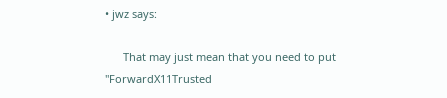• jwz says:

      That may just mean that you need to put "ForwardX11Trusted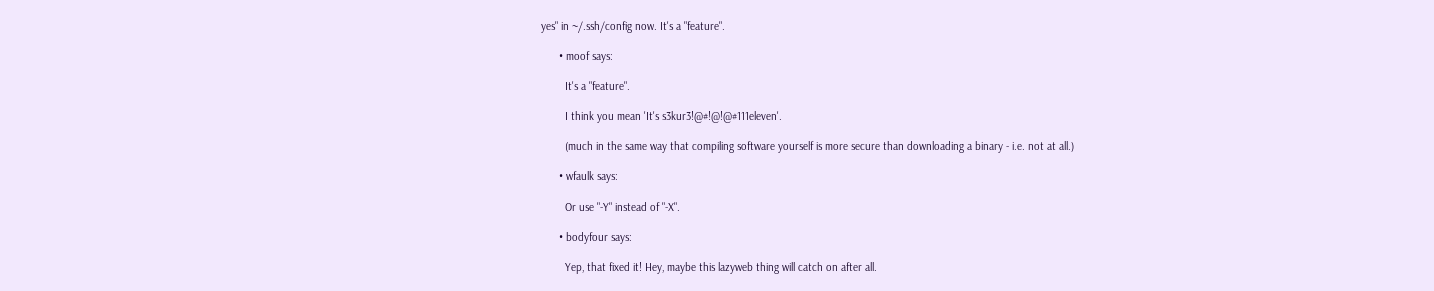yes" in ~/.ssh/config now. It's a "feature".

      • moof says:

        It's a "feature".

        I think you mean 'It's s3kur3!@#!@!@#111eleven'.

        (much in the same way that compiling software yourself is more secure than downloading a binary - i.e. not at all.)

      • wfaulk says:

        Or use "-Y" instead of "-X".

      • bodyfour says:

        Yep, that fixed it! Hey, maybe this lazyweb thing will catch on after all.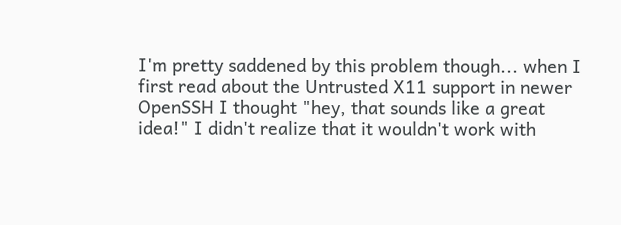I'm pretty saddened by this problem though... when I first read about the Untrusted X11 support in newer OpenSSH I thought "hey, that sounds like a great idea!" I didn't realize that it wouldn't work with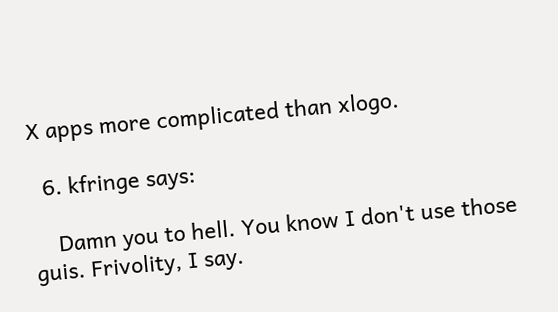X apps more complicated than xlogo.

  6. kfringe says:

    Damn you to hell. You know I don't use those guis. Frivolity, I say.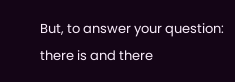But, to answer your question: there is and there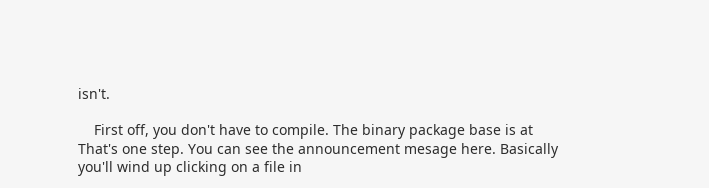isn't.

    First off, you don't have to compile. The binary package base is at That's one step. You can see the announcement mesage here. Basically you'll wind up clicking on a file in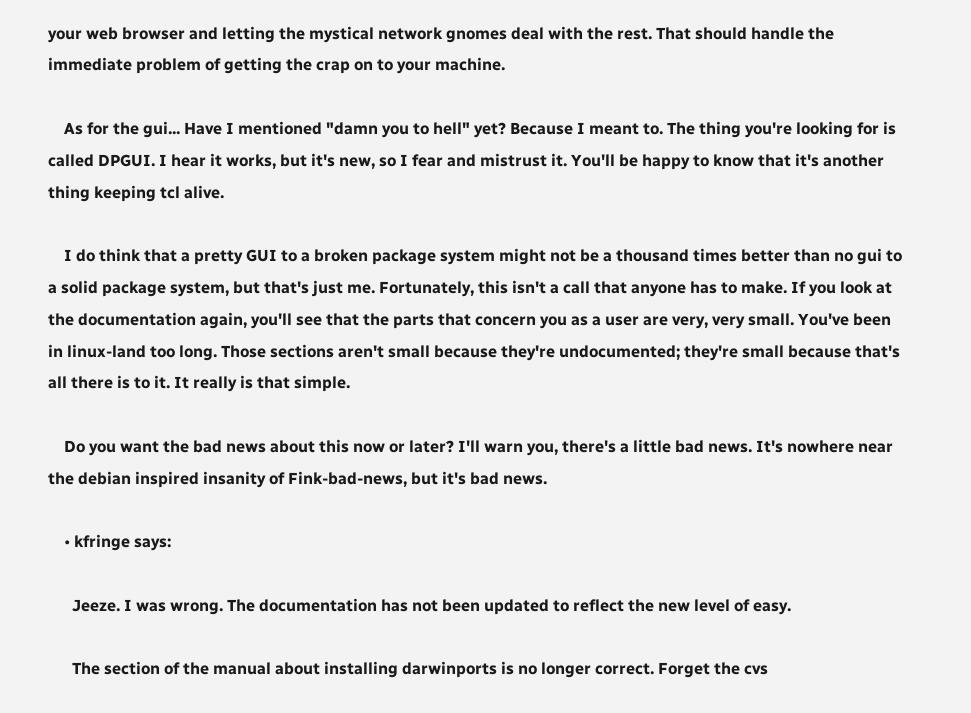your web browser and letting the mystical network gnomes deal with the rest. That should handle the immediate problem of getting the crap on to your machine.

    As for the gui... Have I mentioned "damn you to hell" yet? Because I meant to. The thing you're looking for is called DPGUI. I hear it works, but it's new, so I fear and mistrust it. You'll be happy to know that it's another thing keeping tcl alive.

    I do think that a pretty GUI to a broken package system might not be a thousand times better than no gui to a solid package system, but that's just me. Fortunately, this isn't a call that anyone has to make. If you look at the documentation again, you'll see that the parts that concern you as a user are very, very small. You've been in linux-land too long. Those sections aren't small because they're undocumented; they're small because that's all there is to it. It really is that simple.

    Do you want the bad news about this now or later? I'll warn you, there's a little bad news. It's nowhere near the debian inspired insanity of Fink-bad-news, but it's bad news.

    • kfringe says:

      Jeeze. I was wrong. The documentation has not been updated to reflect the new level of easy.

      The section of the manual about installing darwinports is no longer correct. Forget the cvs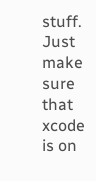stuff. Just make sure that xcode is on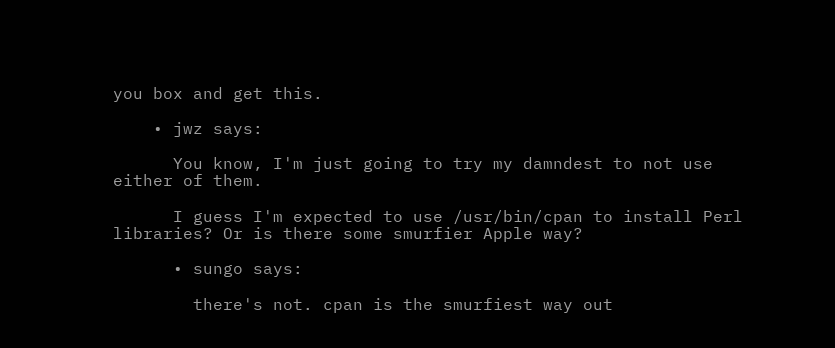you box and get this.

    • jwz says:

      You know, I'm just going to try my damndest to not use either of them.

      I guess I'm expected to use /usr/bin/cpan to install Perl libraries? Or is there some smurfier Apple way?

      • sungo says:

        there's not. cpan is the smurfiest way out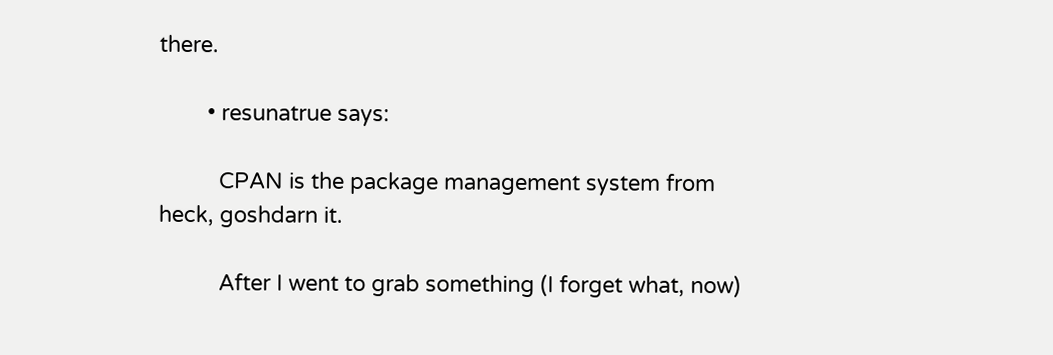there.

        • resunatrue says:

          CPAN is the package management system from heck, goshdarn it.

          After I went to grab something (I forget what, now)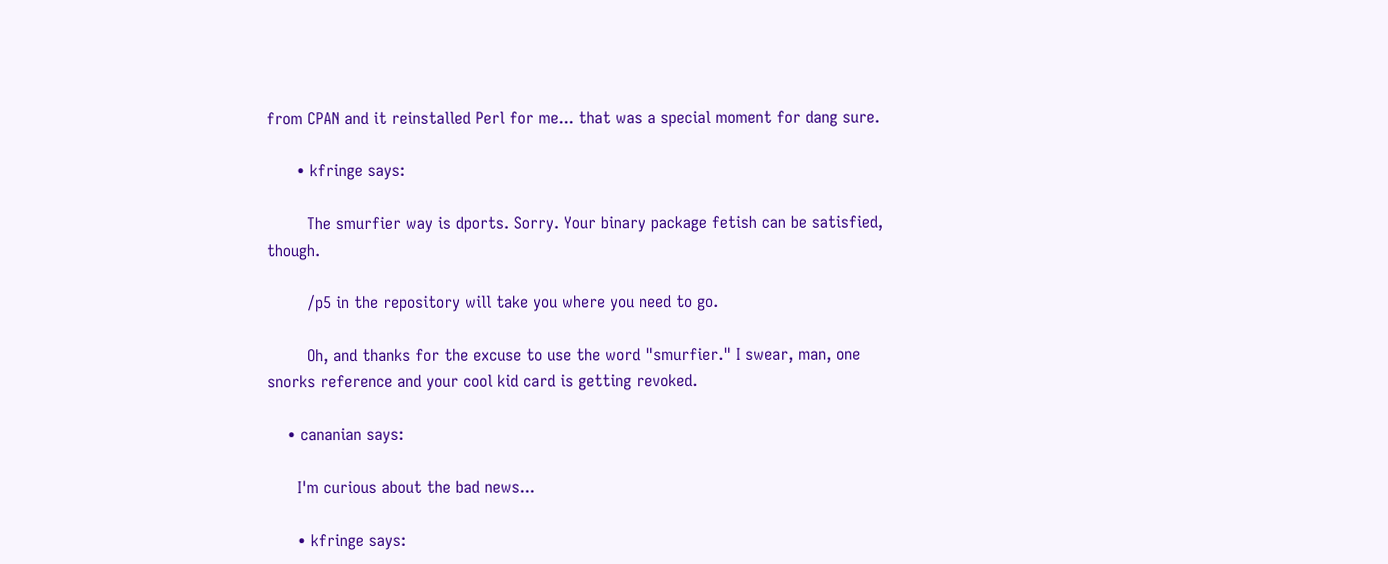from CPAN and it reinstalled Perl for me... that was a special moment for dang sure.

      • kfringe says:

        The smurfier way is dports. Sorry. Your binary package fetish can be satisfied, though.

        /p5 in the repository will take you where you need to go.

        Oh, and thanks for the excuse to use the word "smurfier." I swear, man, one snorks reference and your cool kid card is getting revoked.

    • cananian says:

      I'm curious about the bad news...

      • kfringe says: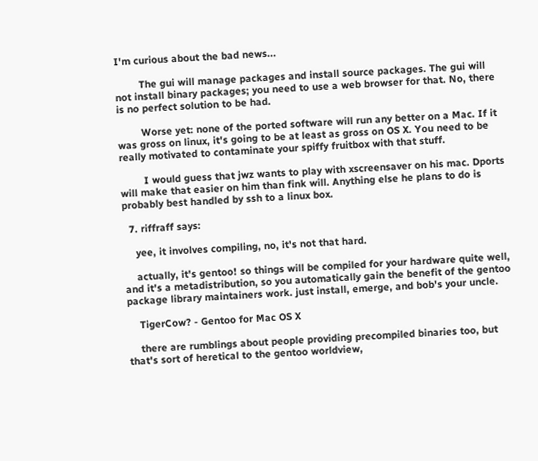I'm curious about the bad news...

        The gui will manage packages and install source packages. The gui will not install binary packages; you need to use a web browser for that. No, there is no perfect solution to be had.

        Worse yet: none of the ported software will run any better on a Mac. If it was gross on linux, it's going to be at least as gross on OS X. You need to be really motivated to contaminate your spiffy fruitbox with that stuff.

        I would guess that jwz wants to play with xscreensaver on his mac. Dports will make that easier on him than fink will. Anything else he plans to do is probably best handled by ssh to a linux box.

  7. riffraff says:

    yee, it involves compiling, no, it's not that hard.

    actually, it's gentoo! so things will be compiled for your hardware quite well, and it's a metadistribution, so you automatically gain the benefit of the gentoo package library maintainers work. just install, emerge, and bob's your uncle.

    TigerCow? - Gentoo for Mac OS X

    there are rumblings about people providing precompiled binaries too, but that's sort of heretical to the gentoo worldview,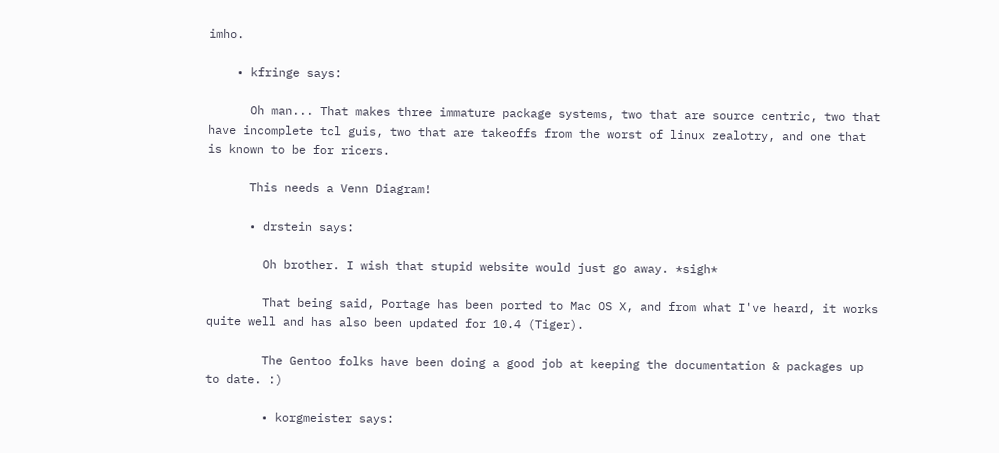imho.

    • kfringe says:

      Oh man... That makes three immature package systems, two that are source centric, two that have incomplete tcl guis, two that are takeoffs from the worst of linux zealotry, and one that is known to be for ricers.

      This needs a Venn Diagram!

      • drstein says:

        Oh brother. I wish that stupid website would just go away. *sigh*

        That being said, Portage has been ported to Mac OS X, and from what I've heard, it works quite well and has also been updated for 10.4 (Tiger).

        The Gentoo folks have been doing a good job at keeping the documentation & packages up to date. :)

        • korgmeister says: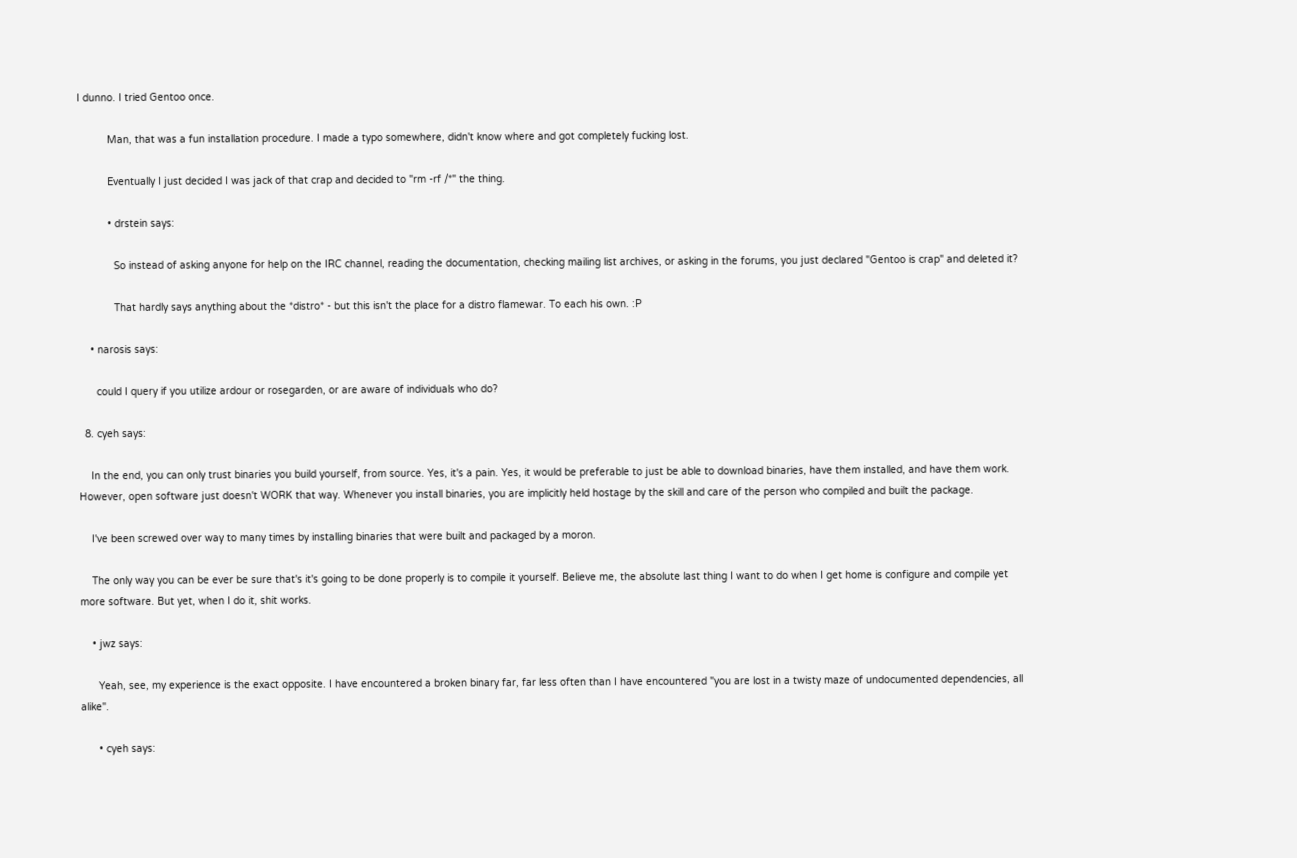I dunno. I tried Gentoo once.

          Man, that was a fun installation procedure. I made a typo somewhere, didn't know where and got completely fucking lost.

          Eventually I just decided I was jack of that crap and decided to "rm -rf /*" the thing.

          • drstein says:

            So instead of asking anyone for help on the IRC channel, reading the documentation, checking mailing list archives, or asking in the forums, you just declared "Gentoo is crap" and deleted it?

            That hardly says anything about the *distro* - but this isn't the place for a distro flamewar. To each his own. :P

    • narosis says:

      could I query if you utilize ardour or rosegarden, or are aware of individuals who do?

  8. cyeh says:

    In the end, you can only trust binaries you build yourself, from source. Yes, it's a pain. Yes, it would be preferable to just be able to download binaries, have them installed, and have them work. However, open software just doesn't WORK that way. Whenever you install binaries, you are implicitly held hostage by the skill and care of the person who compiled and built the package.

    I've been screwed over way to many times by installing binaries that were built and packaged by a moron.

    The only way you can be ever be sure that's it's going to be done properly is to compile it yourself. Believe me, the absolute last thing I want to do when I get home is configure and compile yet more software. But yet, when I do it, shit works.

    • jwz says:

      Yeah, see, my experience is the exact opposite. I have encountered a broken binary far, far less often than I have encountered "you are lost in a twisty maze of undocumented dependencies, all alike".

      • cyeh says: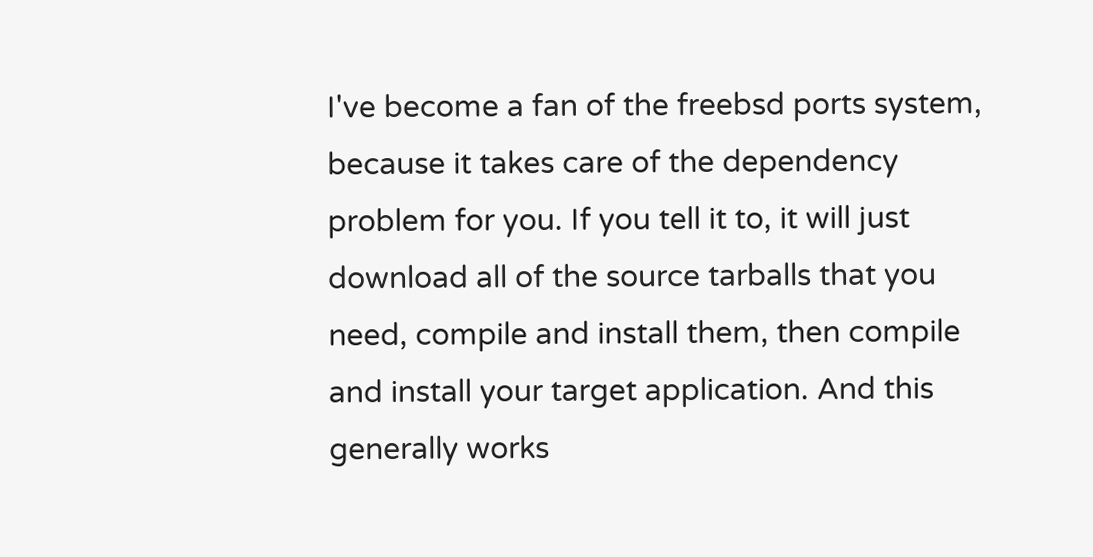I've become a fan of the freebsd ports system, because it takes care of the dependency problem for you. If you tell it to, it will just download all of the source tarballs that you need, compile and install them, then compile and install your target application. And this generally works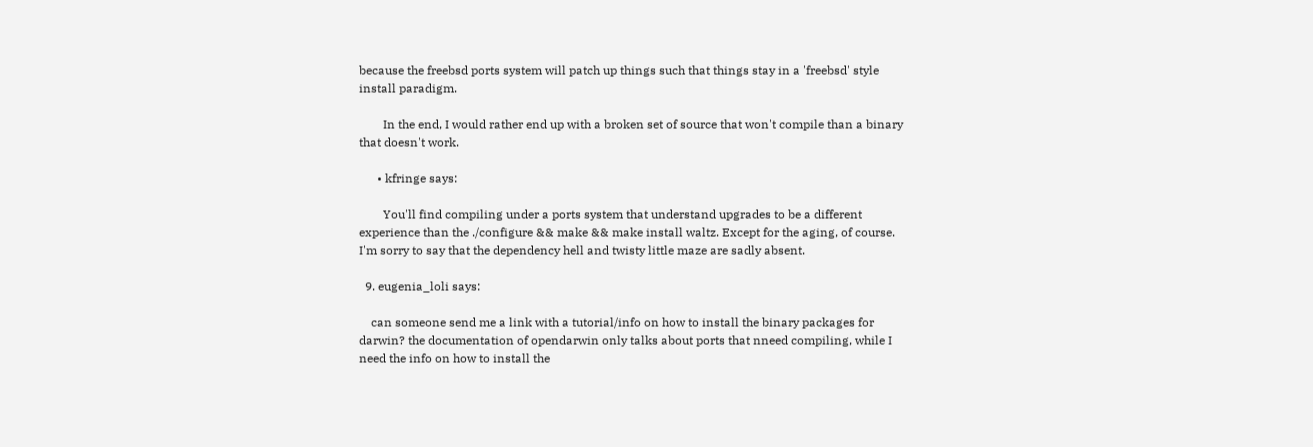because the freebsd ports system will patch up things such that things stay in a 'freebsd' style install paradigm.

        In the end, I would rather end up with a broken set of source that won't compile than a binary that doesn't work.

      • kfringe says:

        You'll find compiling under a ports system that understand upgrades to be a different experience than the ./configure && make && make install waltz. Except for the aging, of course. I'm sorry to say that the dependency hell and twisty little maze are sadly absent.

  9. eugenia_loli says:

    can someone send me a link with a tutorial/info on how to install the binary packages for darwin? the documentation of opendarwin only talks about ports that nneed compiling, while I need the info on how to install the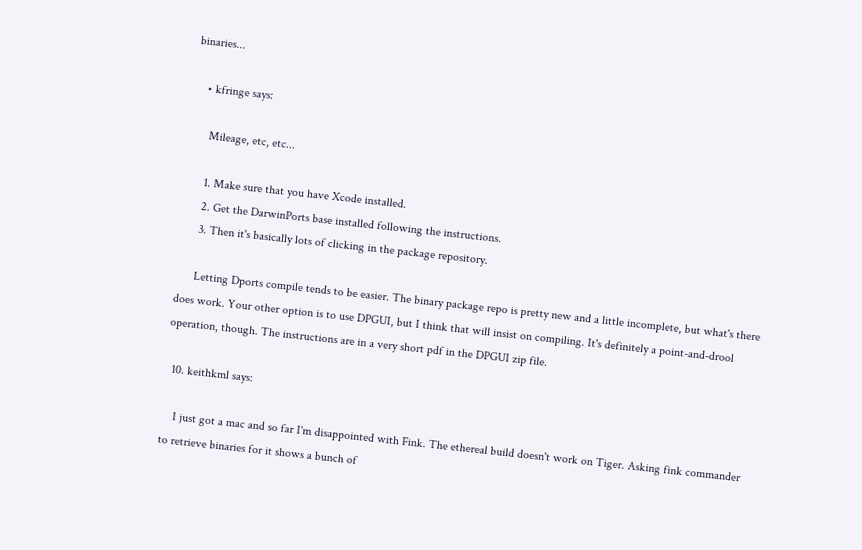binaries...

    • kfringe says:

      Mileage, etc, etc...

      1. Make sure that you have Xcode installed.
      2. Get the DarwinPorts base installed following the instructions.
      3. Then it's basically lots of clicking in the package repository.

      Letting Dports compile tends to be easier. The binary package repo is pretty new and a little incomplete, but what's there does work. Your other option is to use DPGUI, but I think that will insist on compiling. It's definitely a point-and-drool operation, though. The instructions are in a very short pdf in the DPGUI zip file.

  10. keithkml says:

    I just got a mac and so far I'm disappointed with Fink. The ethereal build doesn't work on Tiger. Asking fink commander to retrieve binaries for it shows a bunch of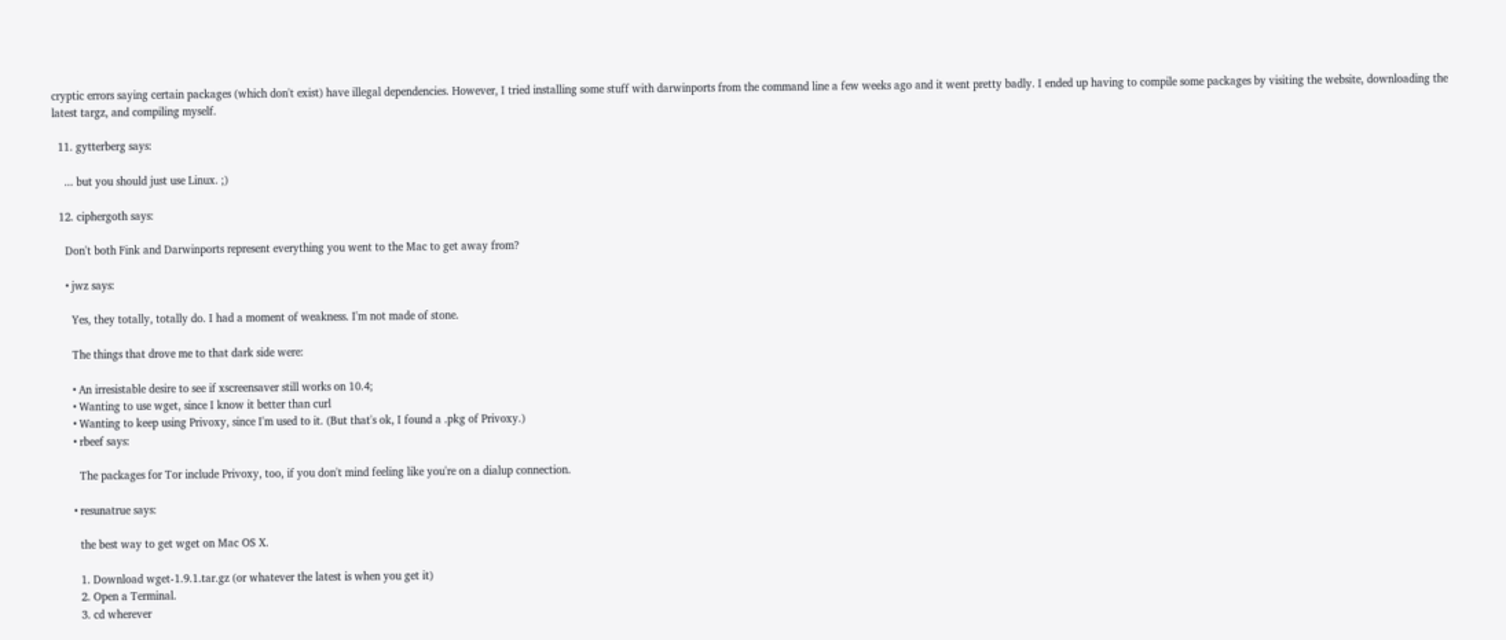cryptic errors saying certain packages (which don't exist) have illegal dependencies. However, I tried installing some stuff with darwinports from the command line a few weeks ago and it went pretty badly. I ended up having to compile some packages by visiting the website, downloading the latest targz, and compiling myself.

  11. gytterberg says:

    ... but you should just use Linux. ;)

  12. ciphergoth says:

    Don't both Fink and Darwinports represent everything you went to the Mac to get away from?

    • jwz says:

      Yes, they totally, totally do. I had a moment of weakness. I'm not made of stone.

      The things that drove me to that dark side were:

      • An irresistable desire to see if xscreensaver still works on 10.4;
      • Wanting to use wget, since I know it better than curl
      • Wanting to keep using Privoxy, since I'm used to it. (But that's ok, I found a .pkg of Privoxy.)
      • rbeef says:

        The packages for Tor include Privoxy, too, if you don't mind feeling like you're on a dialup connection.

      • resunatrue says:

        the best way to get wget on Mac OS X.

        1. Download wget-1.9.1.tar.gz (or whatever the latest is when you get it)
        2. Open a Terminal.
        3. cd wherever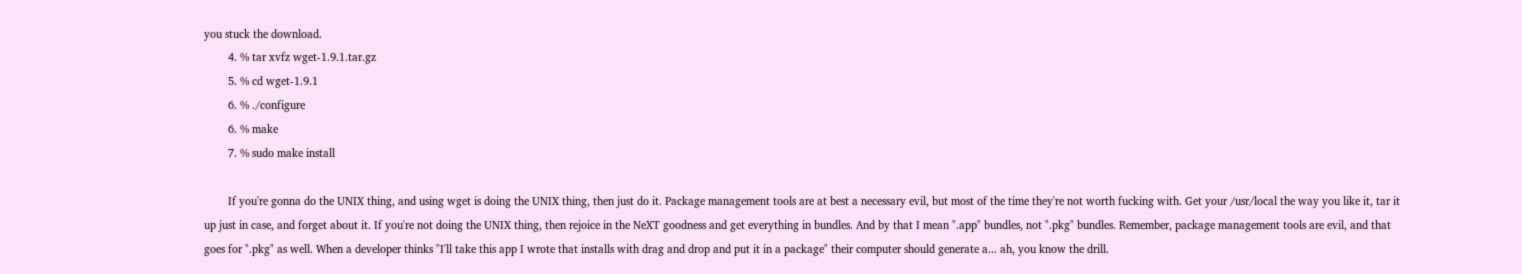you stuck the download.
        4. % tar xvfz wget-1.9.1.tar.gz
        5. % cd wget-1.9.1
        6. % ./configure
        6. % make
        7. % sudo make install

        If you're gonna do the UNIX thing, and using wget is doing the UNIX thing, then just do it. Package management tools are at best a necessary evil, but most of the time they're not worth fucking with. Get your /usr/local the way you like it, tar it up just in case, and forget about it. If you're not doing the UNIX thing, then rejoice in the NeXT goodness and get everything in bundles. And by that I mean ".app" bundles, not ".pkg" bundles. Remember, package management tools are evil, and that goes for ".pkg" as well. When a developer thinks "I'll take this app I wrote that installs with drag and drop and put it in a package" their computer should generate a... ah, you know the drill.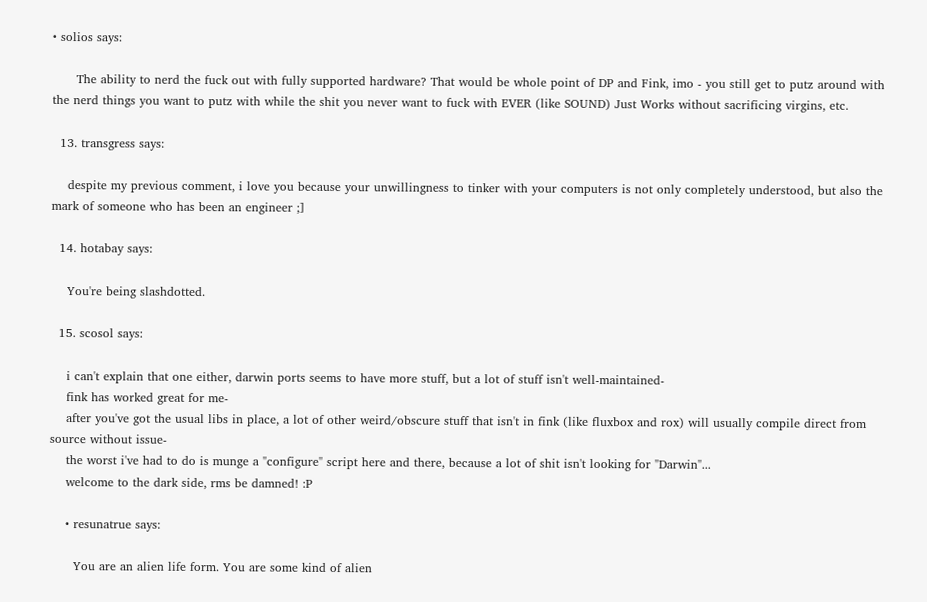• solios says:

      The ability to nerd the fuck out with fully supported hardware? That would be whole point of DP and Fink, imo - you still get to putz around with the nerd things you want to putz with while the shit you never want to fuck with EVER (like SOUND) Just Works without sacrificing virgins, etc.

  13. transgress says:

    despite my previous comment, i love you because your unwillingness to tinker with your computers is not only completely understood, but also the mark of someone who has been an engineer ;]

  14. hotabay says:

    You're being slashdotted.

  15. scosol says:

    i can't explain that one either, darwin ports seems to have more stuff, but a lot of stuff isn't well-maintained-
    fink has worked great for me-
    after you've got the usual libs in place, a lot of other weird/obscure stuff that isn't in fink (like fluxbox and rox) will usually compile direct from source without issue-
    the worst i've had to do is munge a "configure" script here and there, because a lot of shit isn't looking for "Darwin"...
    welcome to the dark side, rms be damned! :P

    • resunatrue says:

      You are an alien life form. You are some kind of alien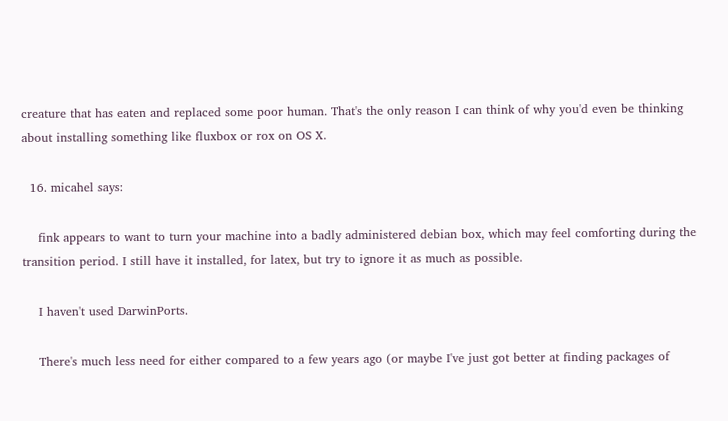creature that has eaten and replaced some poor human. That's the only reason I can think of why you'd even be thinking about installing something like fluxbox or rox on OS X.

  16. micahel says:

    fink appears to want to turn your machine into a badly administered debian box, which may feel comforting during the transition period. I still have it installed, for latex, but try to ignore it as much as possible.

    I haven't used DarwinPorts.

    There's much less need for either compared to a few years ago (or maybe I've just got better at finding packages of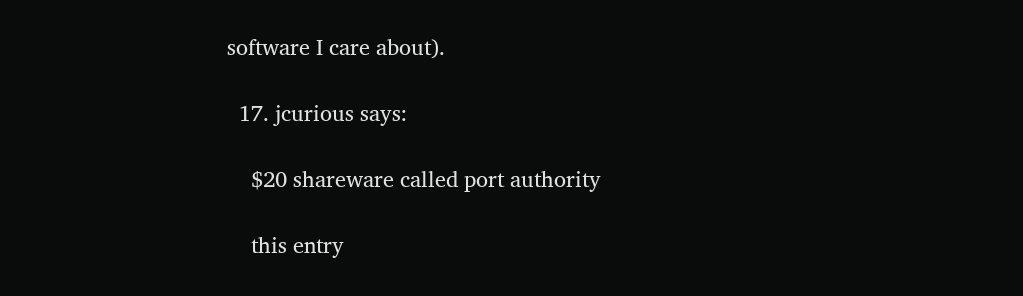software I care about).

  17. jcurious says:

    $20 shareware called port authority

    this entry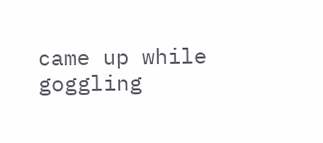came up while goggling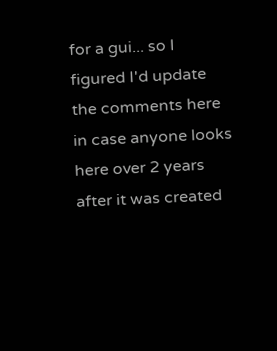for a gui... so I figured I'd update the comments here in case anyone looks here over 2 years after it was created